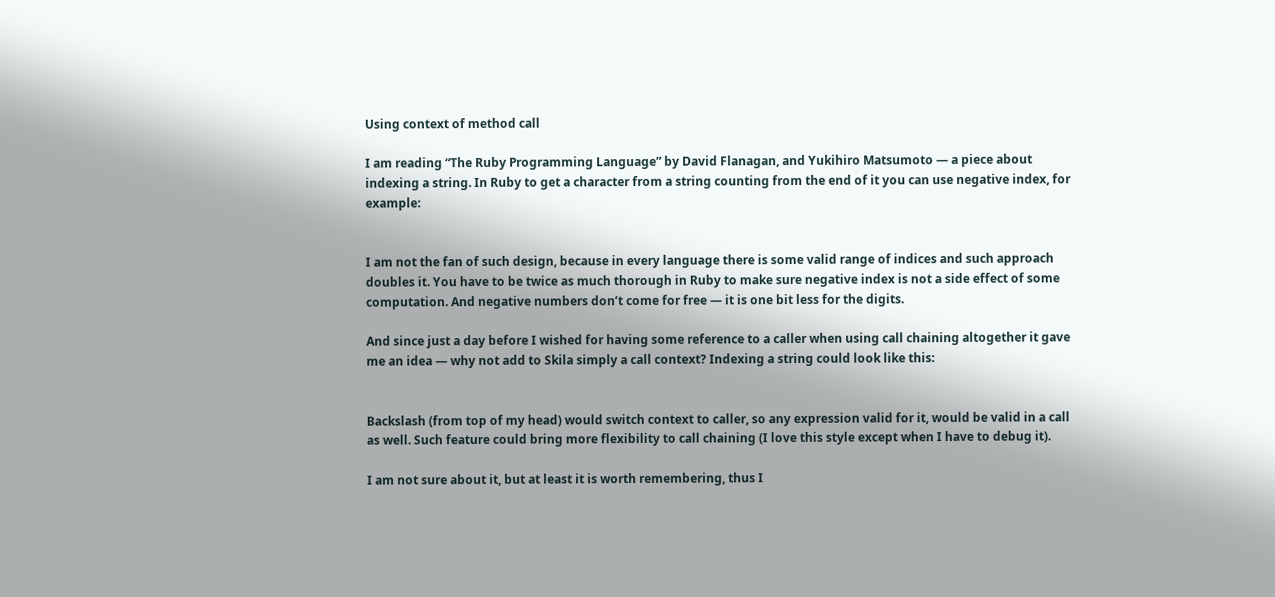Using context of method call

I am reading “The Ruby Programming Language” by David Flanagan, and Yukihiro Matsumoto — a piece about indexing a string. In Ruby to get a character from a string counting from the end of it you can use negative index, for example:


I am not the fan of such design, because in every language there is some valid range of indices and such approach doubles it. You have to be twice as much thorough in Ruby to make sure negative index is not a side effect of some computation. And negative numbers don’t come for free — it is one bit less for the digits.

And since just a day before I wished for having some reference to a caller when using call chaining altogether it gave me an idea — why not add to Skila simply a call context? Indexing a string could look like this:


Backslash (from top of my head) would switch context to caller, so any expression valid for it, would be valid in a call as well. Such feature could bring more flexibility to call chaining (I love this style except when I have to debug it).

I am not sure about it, but at least it is worth remembering, thus I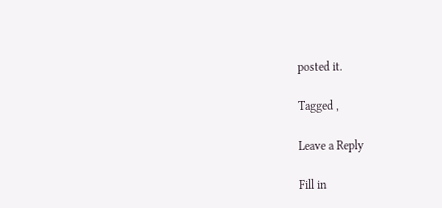posted it.

Tagged ,

Leave a Reply

Fill in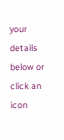your details below or click an icon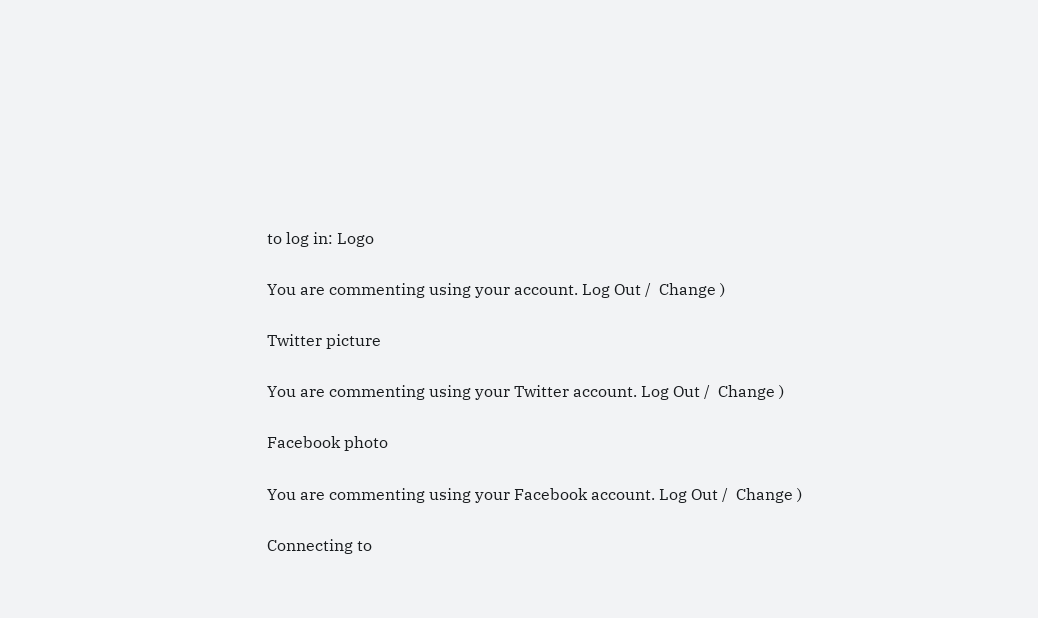to log in: Logo

You are commenting using your account. Log Out /  Change )

Twitter picture

You are commenting using your Twitter account. Log Out /  Change )

Facebook photo

You are commenting using your Facebook account. Log Out /  Change )

Connecting to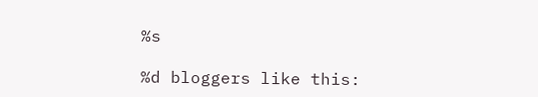%s

%d bloggers like this: